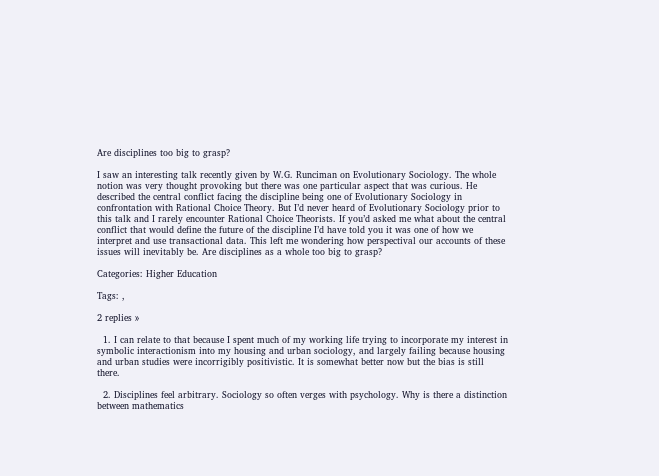Are disciplines too big to grasp?

I saw an interesting talk recently given by W.G. Runciman on Evolutionary Sociology. The whole notion was very thought provoking but there was one particular aspect that was curious. He described the central conflict facing the discipline being one of Evolutionary Sociology in confrontation with Rational Choice Theory. But I’d never heard of Evolutionary Sociology prior to this talk and I rarely encounter Rational Choice Theorists. If you’d asked me what about the central conflict that would define the future of the discipline I’d have told you it was one of how we interpret and use transactional data. This left me wondering how perspectival our accounts of these issues will inevitably be. Are disciplines as a whole too big to grasp?

Categories: Higher Education

Tags: ,

2 replies »

  1. I can relate to that because I spent much of my working life trying to incorporate my interest in symbolic interactionism into my housing and urban sociology, and largely failing because housing and urban studies were incorrigibly positivistic. It is somewhat better now but the bias is still there.

  2. Disciplines feel arbitrary. Sociology so often verges with psychology. Why is there a distinction between mathematics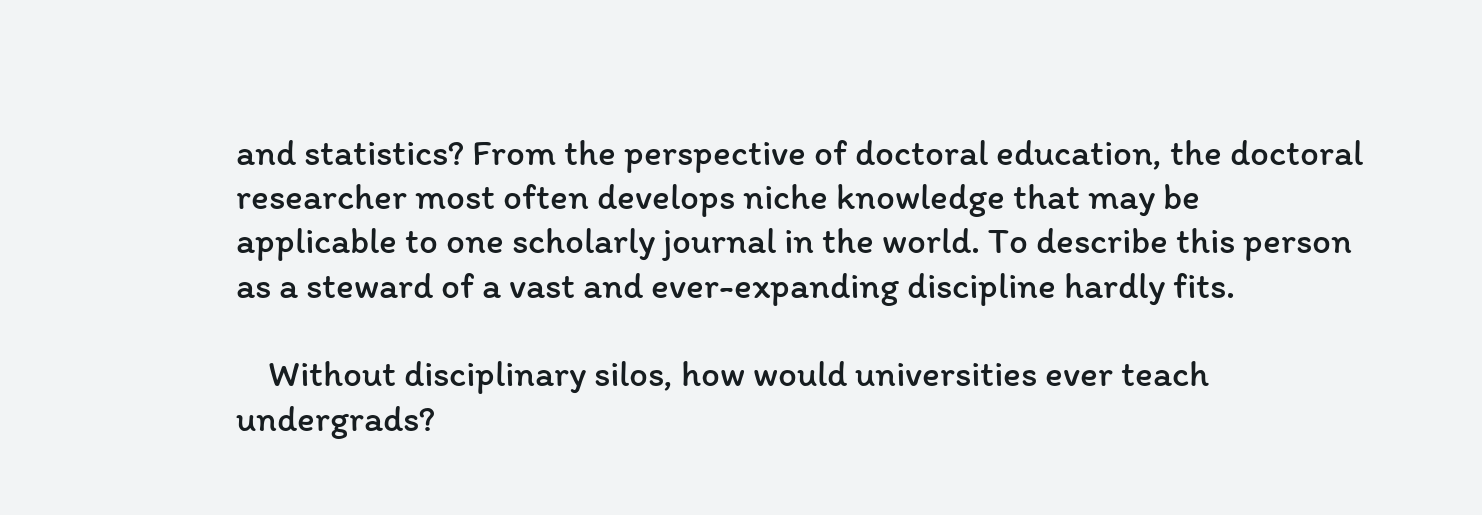and statistics? From the perspective of doctoral education, the doctoral researcher most often develops niche knowledge that may be applicable to one scholarly journal in the world. To describe this person as a steward of a vast and ever-expanding discipline hardly fits.

    Without disciplinary silos, how would universities ever teach undergrads?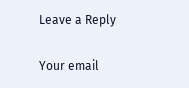Leave a Reply

Your email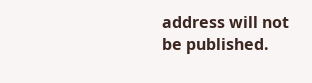address will not be published.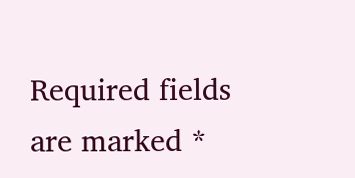Required fields are marked *